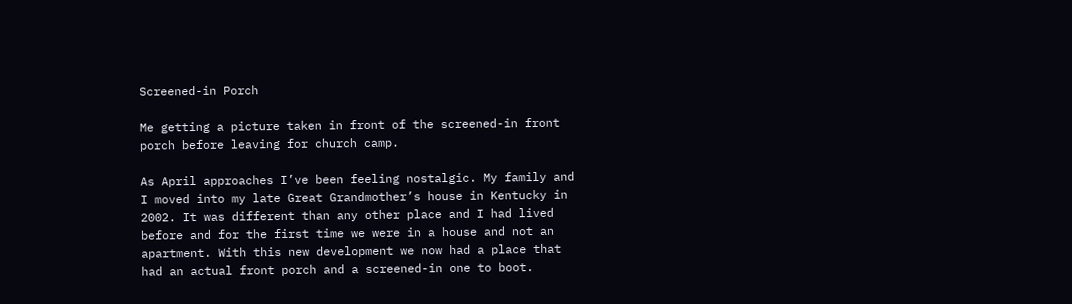Screened-in Porch

Me getting a picture taken in front of the screened-in front porch before leaving for church camp.

As April approaches I’ve been feeling nostalgic. My family and I moved into my late Great Grandmother’s house in Kentucky in 2002. It was different than any other place and I had lived before and for the first time we were in a house and not an apartment. With this new development we now had a place that had an actual front porch and a screened-in one to boot.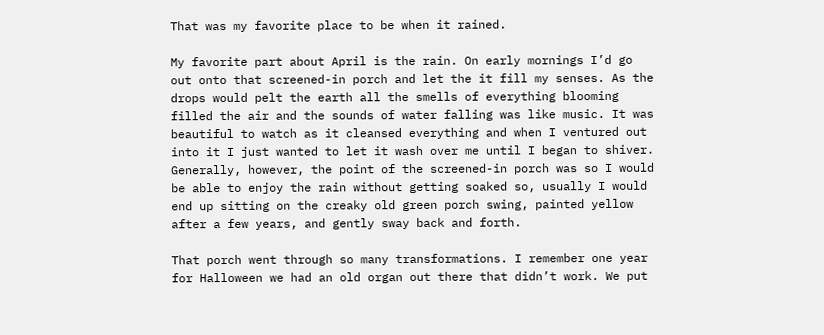That was my favorite place to be when it rained.

My favorite part about April is the rain. On early mornings I’d go out onto that screened-in porch and let the it fill my senses. As the drops would pelt the earth all the smells of everything blooming filled the air and the sounds of water falling was like music. It was beautiful to watch as it cleansed everything and when I ventured out into it I just wanted to let it wash over me until I began to shiver. Generally, however, the point of the screened-in porch was so I would be able to enjoy the rain without getting soaked so, usually I would end up sitting on the creaky old green porch swing, painted yellow after a few years, and gently sway back and forth.

That porch went through so many transformations. I remember one year for Halloween we had an old organ out there that didn’t work. We put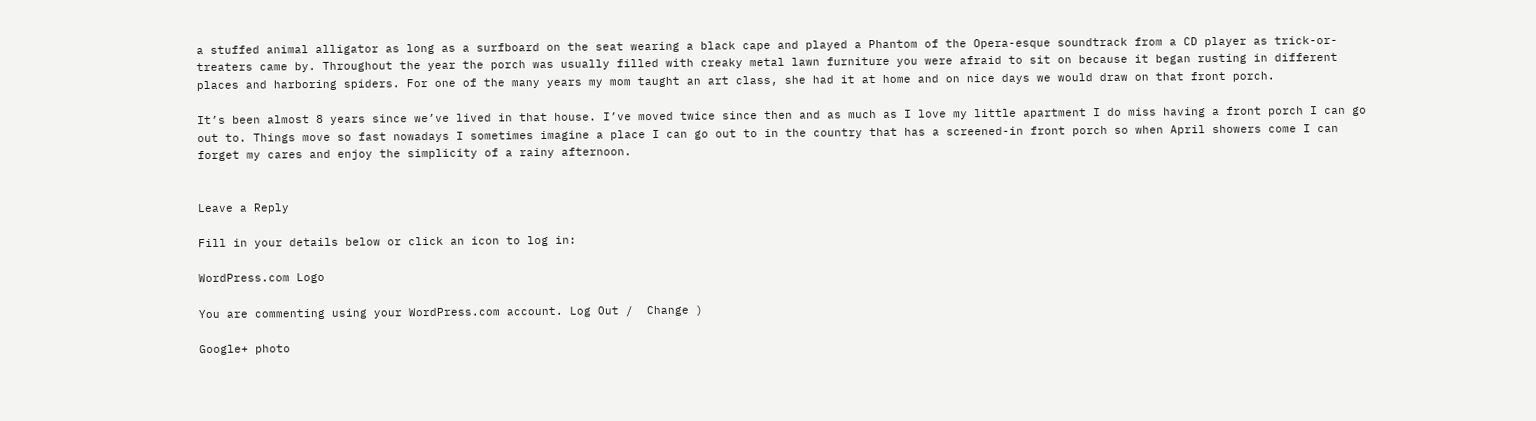a stuffed animal alligator as long as a surfboard on the seat wearing a black cape and played a Phantom of the Opera-esque soundtrack from a CD player as trick-or-treaters came by. Throughout the year the porch was usually filled with creaky metal lawn furniture you were afraid to sit on because it began rusting in different places and harboring spiders. For one of the many years my mom taught an art class, she had it at home and on nice days we would draw on that front porch.

It’s been almost 8 years since we’ve lived in that house. I’ve moved twice since then and as much as I love my little apartment I do miss having a front porch I can go out to. Things move so fast nowadays I sometimes imagine a place I can go out to in the country that has a screened-in front porch so when April showers come I can forget my cares and enjoy the simplicity of a rainy afternoon.


Leave a Reply

Fill in your details below or click an icon to log in:

WordPress.com Logo

You are commenting using your WordPress.com account. Log Out /  Change )

Google+ photo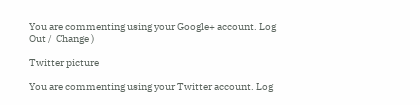You are commenting using your Google+ account. Log Out /  Change )

Twitter picture

You are commenting using your Twitter account. Log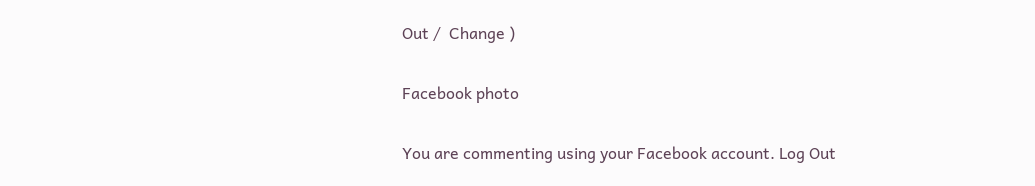Out /  Change )

Facebook photo

You are commenting using your Facebook account. Log Out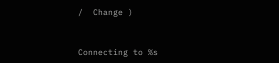/  Change )


Connecting to %s